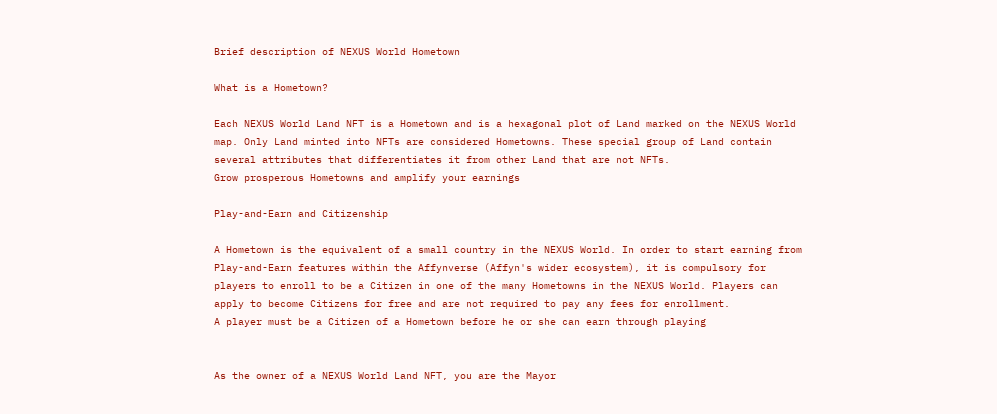Brief description of NEXUS World Hometown

What is a Hometown?

Each NEXUS World Land NFT is a Hometown and is a hexagonal plot of Land marked on the NEXUS World map. Only Land minted into NFTs are considered Hometowns. These special group of Land contain several attributes that differentiates it from other Land that are not NFTs.
Grow prosperous Hometowns and amplify your earnings

Play-and-Earn and Citizenship

A Hometown is the equivalent of a small country in the NEXUS World. In order to start earning from Play-and-Earn features within the Affynverse (Affyn's wider ecosystem), it is compulsory for players to enroll to be a Citizen in one of the many Hometowns in the NEXUS World. Players can apply to become Citizens for free and are not required to pay any fees for enrollment.
A player must be a Citizen of a Hometown before he or she can earn through playing


As the owner of a NEXUS World Land NFT, you are the Mayor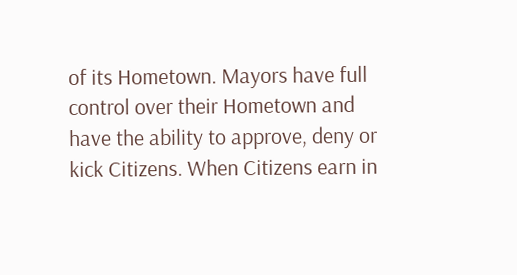of its Hometown. Mayors have full control over their Hometown and have the ability to approve, deny or kick Citizens. When Citizens earn in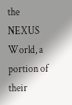the NEXUS World, a portion of their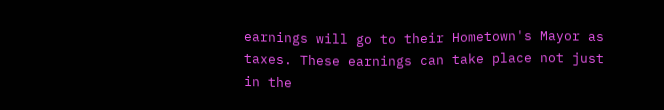earnings will go to their Hometown's Mayor as taxes. These earnings can take place not just in the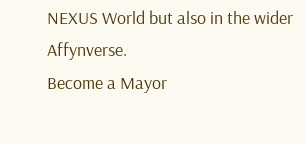NEXUS World but also in the wider Affynverse.
Become a Mayor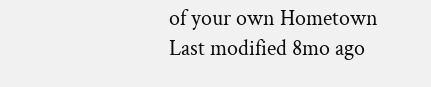of your own Hometown
Last modified 8mo ago